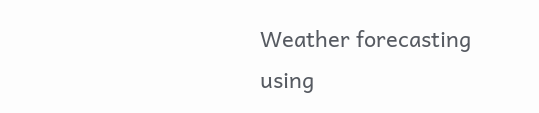Weather forecasting using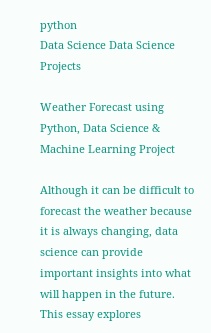python
Data Science Data Science Projects

Weather Forecast using Python, Data Science & Machine Learning Project

Although it can be difficult to forecast the weather because it is always changing, data science can provide important insights into what will happen in the future. This essay explores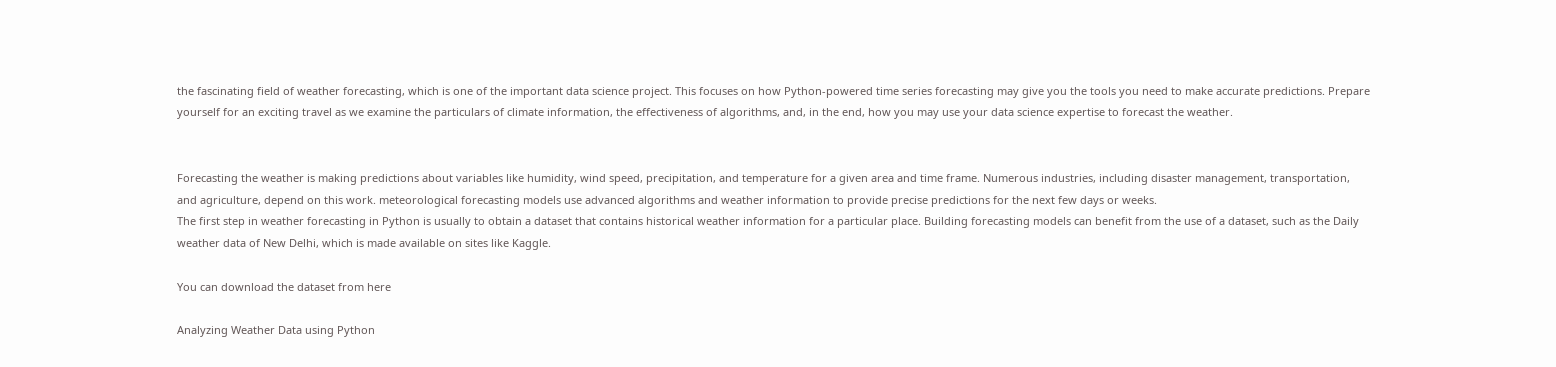the fascinating field of weather forecasting, which is one of the important data science project. This focuses on how Python-powered time series forecasting may give you the tools you need to make accurate predictions. Prepare yourself for an exciting travel as we examine the particulars of climate information, the effectiveness of algorithms, and, in the end, how you may use your data science expertise to forecast the weather.


Forecasting the weather is making predictions about variables like humidity, wind speed, precipitation, and temperature for a given area and time frame. Numerous industries, including disaster management, transportation, and agriculture, depend on this work. meteorological forecasting models use advanced algorithms and weather information to provide precise predictions for the next few days or weeks.
The first step in weather forecasting in Python is usually to obtain a dataset that contains historical weather information for a particular place. Building forecasting models can benefit from the use of a dataset, such as the Daily weather data of New Delhi, which is made available on sites like Kaggle.

You can download the dataset from here

Analyzing Weather Data using Python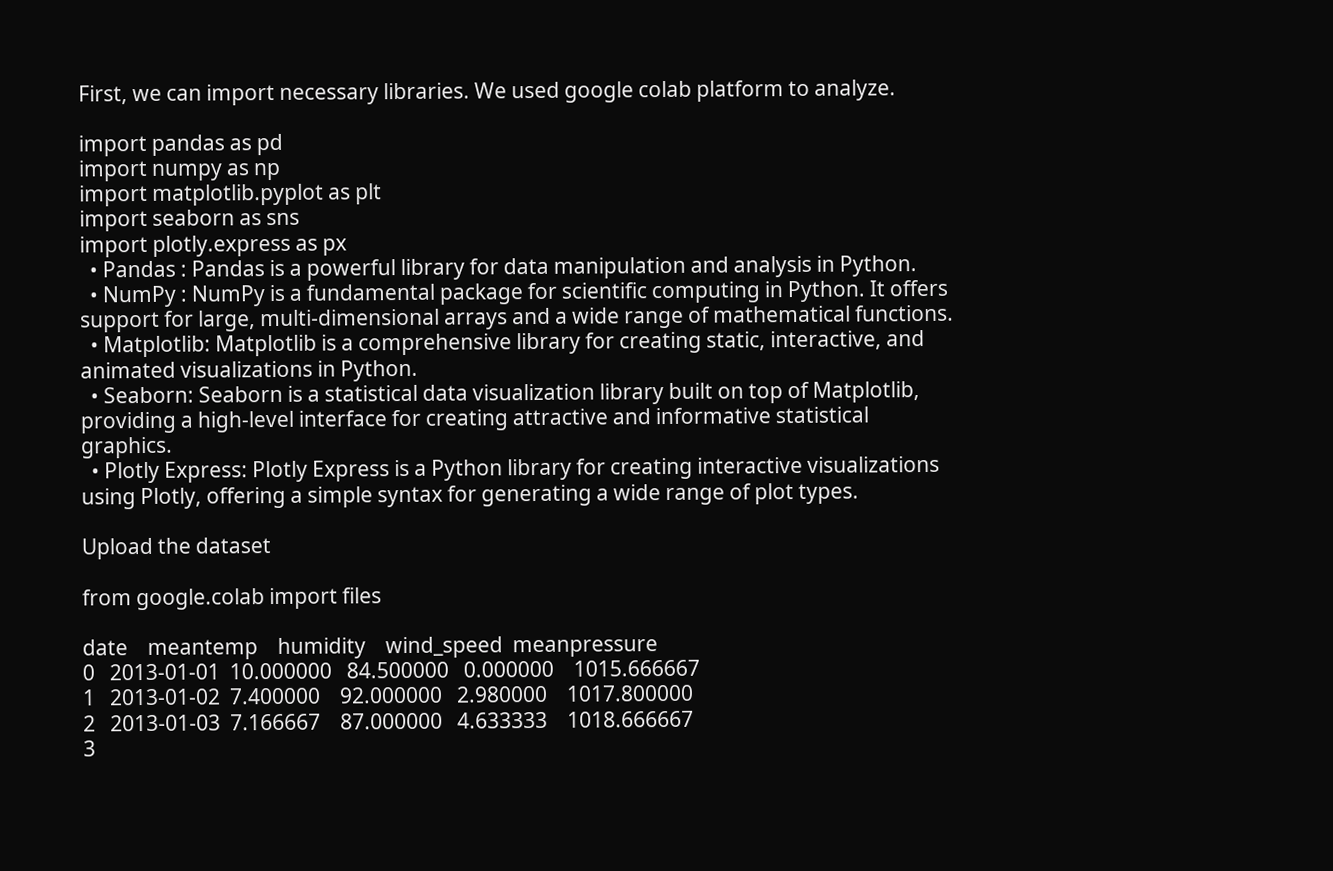First, we can import necessary libraries. We used google colab platform to analyze.

import pandas as pd
import numpy as np
import matplotlib.pyplot as plt
import seaborn as sns
import plotly.express as px
  • Pandas : Pandas is a powerful library for data manipulation and analysis in Python.
  • NumPy : NumPy is a fundamental package for scientific computing in Python. It offers support for large, multi-dimensional arrays and a wide range of mathematical functions.
  • Matplotlib: Matplotlib is a comprehensive library for creating static, interactive, and animated visualizations in Python.
  • Seaborn: Seaborn is a statistical data visualization library built on top of Matplotlib, providing a high-level interface for creating attractive and informative statistical graphics.
  • Plotly Express: Plotly Express is a Python library for creating interactive visualizations using Plotly, offering a simple syntax for generating a wide range of plot types.

Upload the dataset

from google.colab import files

date    meantemp    humidity    wind_speed  meanpressure
0   2013-01-01  10.000000   84.500000   0.000000    1015.666667
1   2013-01-02  7.400000    92.000000   2.980000    1017.800000
2   2013-01-03  7.166667    87.000000   4.633333    1018.666667
3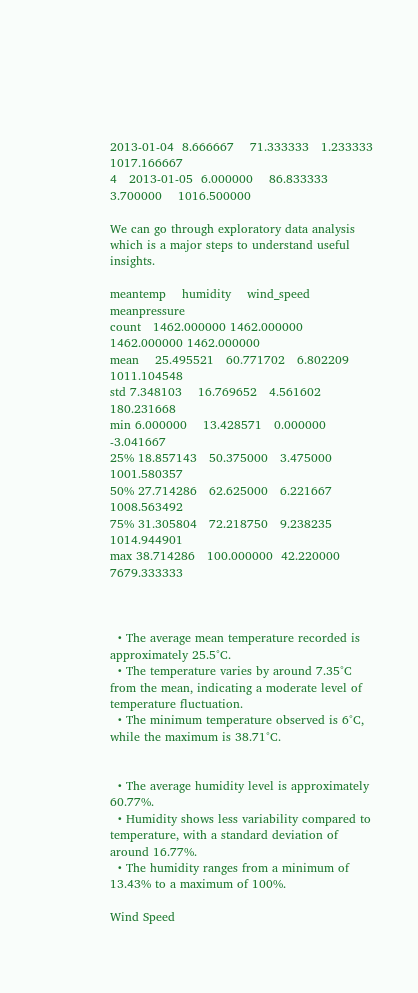2013-01-04  8.666667    71.333333   1.233333    1017.166667
4   2013-01-05  6.000000    86.833333   3.700000    1016.500000

We can go through exploratory data analysis which is a major steps to understand useful insights.

meantemp    humidity    wind_speed  meanpressure
count   1462.000000 1462.000000 1462.000000 1462.000000
mean    25.495521   60.771702   6.802209    1011.104548
std 7.348103    16.769652   4.561602    180.231668
min 6.000000    13.428571   0.000000    -3.041667
25% 18.857143   50.375000   3.475000    1001.580357
50% 27.714286   62.625000   6.221667    1008.563492
75% 31.305804   72.218750   9.238235    1014.944901
max 38.714286   100.000000  42.220000   7679.333333



  • The average mean temperature recorded is approximately 25.5°C.
  • The temperature varies by around 7.35°C from the mean, indicating a moderate level of temperature fluctuation.
  • The minimum temperature observed is 6°C, while the maximum is 38.71°C.


  • The average humidity level is approximately 60.77%.
  • Humidity shows less variability compared to temperature, with a standard deviation of around 16.77%.
  • The humidity ranges from a minimum of 13.43% to a maximum of 100%.

Wind Speed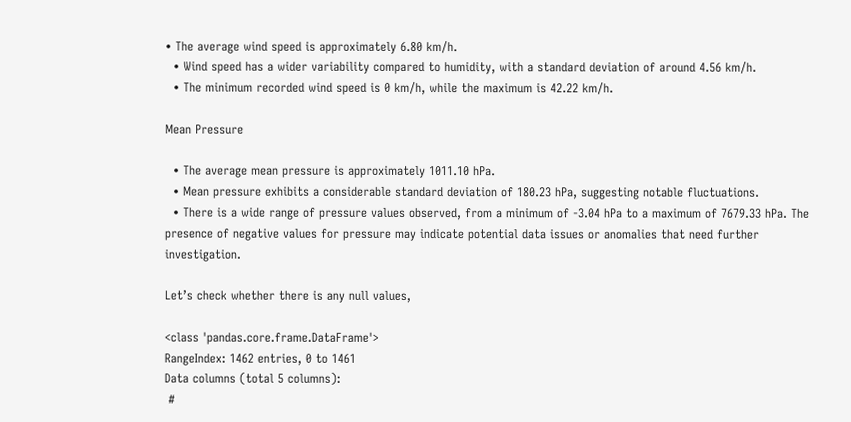• The average wind speed is approximately 6.80 km/h.
  • Wind speed has a wider variability compared to humidity, with a standard deviation of around 4.56 km/h.
  • The minimum recorded wind speed is 0 km/h, while the maximum is 42.22 km/h.

Mean Pressure

  • The average mean pressure is approximately 1011.10 hPa.
  • Mean pressure exhibits a considerable standard deviation of 180.23 hPa, suggesting notable fluctuations.
  • There is a wide range of pressure values observed, from a minimum of -3.04 hPa to a maximum of 7679.33 hPa. The presence of negative values for pressure may indicate potential data issues or anomalies that need further investigation.

Let’s check whether there is any null values,

<class 'pandas.core.frame.DataFrame'>
RangeIndex: 1462 entries, 0 to 1461
Data columns (total 5 columns):
 #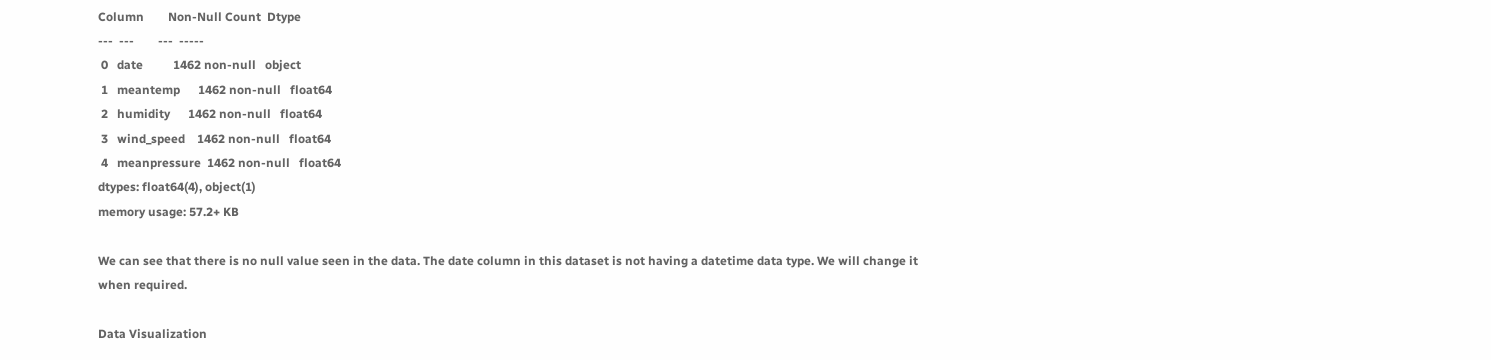Column        Non-Null Count  Dtype
---  ---        ---  -----
 0   date          1462 non-null   object
 1   meantemp      1462 non-null   float64
 2   humidity      1462 non-null   float64
 3   wind_speed    1462 non-null   float64
 4   meanpressure  1462 non-null   float64
dtypes: float64(4), object(1)
memory usage: 57.2+ KB

We can see that there is no null value seen in the data. The date column in this dataset is not having a datetime data type. We will change it when required.

Data Visualization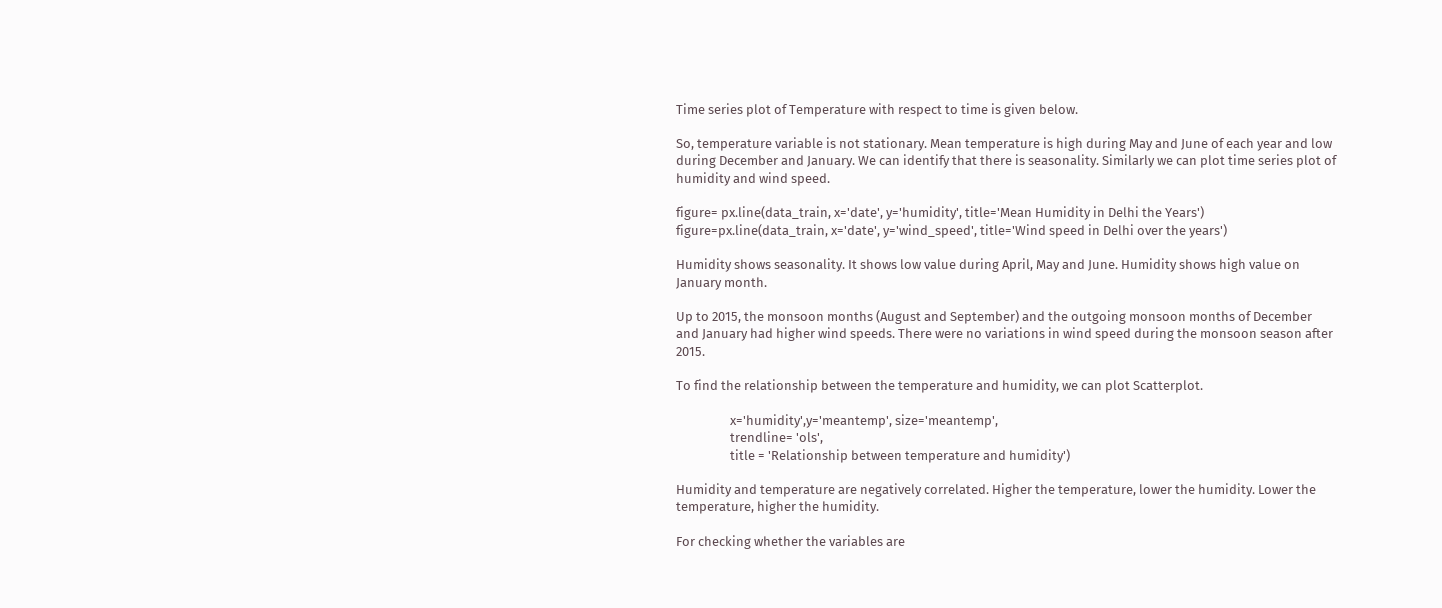Time series plot of Temperature with respect to time is given below.

So, temperature variable is not stationary. Mean temperature is high during May and June of each year and low during December and January. We can identify that there is seasonality. Similarly we can plot time series plot of humidity and wind speed.

figure= px.line(data_train, x='date', y='humidity', title='Mean Humidity in Delhi the Years')
figure=px.line(data_train, x='date', y='wind_speed', title='Wind speed in Delhi over the years')

Humidity shows seasonality. It shows low value during April, May and June. Humidity shows high value on January month.

Up to 2015, the monsoon months (August and September) and the outgoing monsoon months of December and January had higher wind speeds. There were no variations in wind speed during the monsoon season after 2015.

To find the relationship between the temperature and humidity, we can plot Scatterplot.

                  x='humidity',y='meantemp', size='meantemp',
                  trendline= 'ols',
                  title = 'Relationship between temperature and humidity')

Humidity and temperature are negatively correlated. Higher the temperature, lower the humidity. Lower the temperature, higher the humidity.

For checking whether the variables are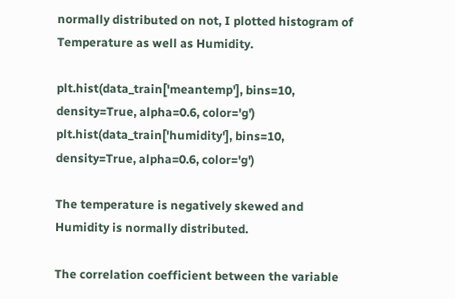normally distributed on not, I plotted histogram of Temperature as well as Humidity.

plt.hist(data_train['meantemp'], bins=10, density=True, alpha=0.6, color='g')
plt.hist(data_train['humidity'], bins=10, density=True, alpha=0.6, color='g')

The temperature is negatively skewed and Humidity is normally distributed.

The correlation coefficient between the variable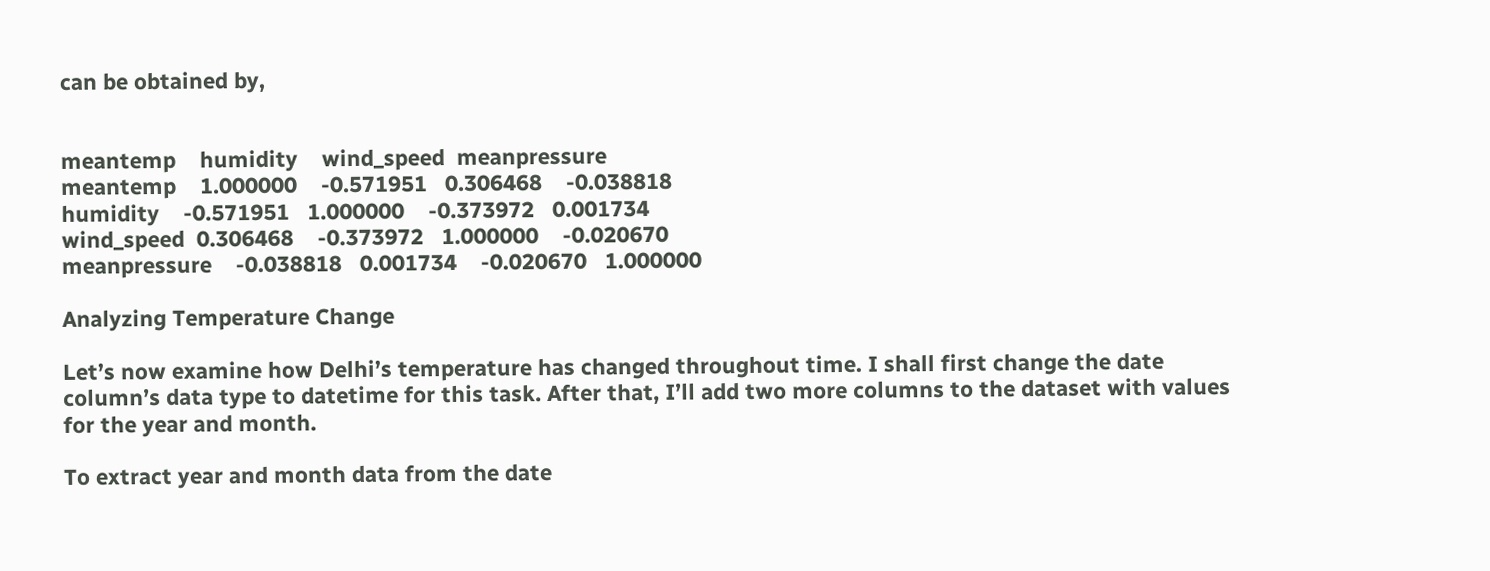can be obtained by,


meantemp    humidity    wind_speed  meanpressure
meantemp    1.000000    -0.571951   0.306468    -0.038818
humidity    -0.571951   1.000000    -0.373972   0.001734
wind_speed  0.306468    -0.373972   1.000000    -0.020670
meanpressure    -0.038818   0.001734    -0.020670   1.000000

Analyzing Temperature Change

Let’s now examine how Delhi’s temperature has changed throughout time. I shall first change the date column’s data type to datetime for this task. After that, I’ll add two more columns to the dataset with values for the year and month.

To extract year and month data from the date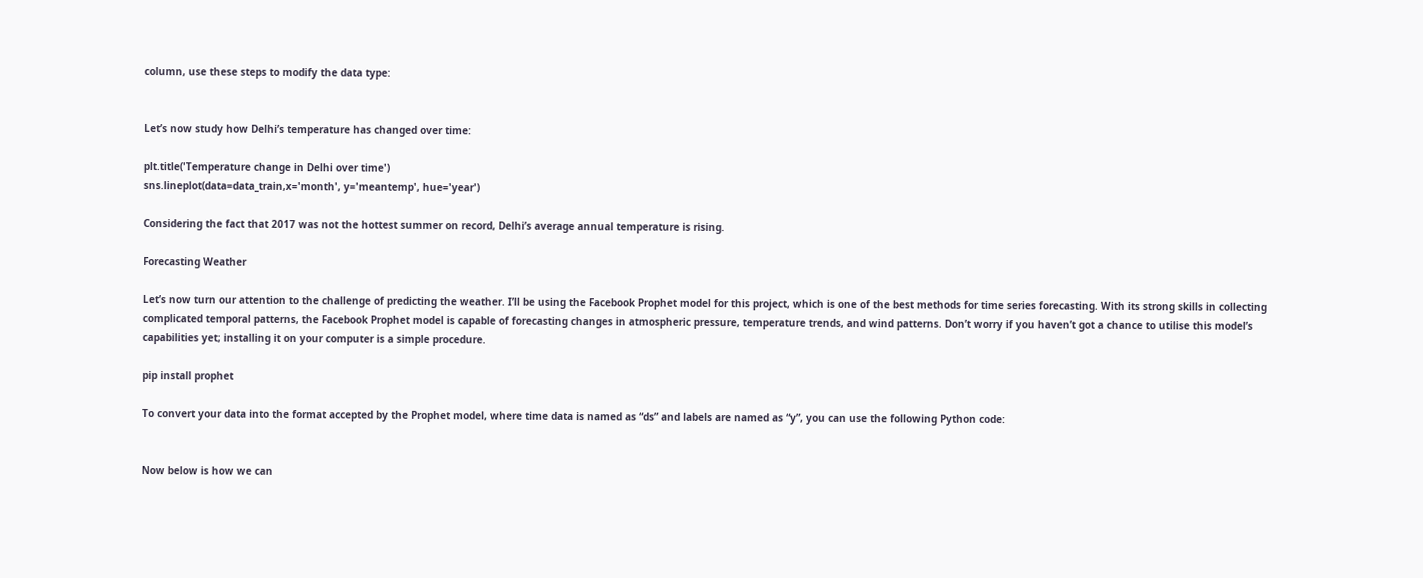column, use these steps to modify the data type:


Let’s now study how Delhi’s temperature has changed over time:

plt.title('Temperature change in Delhi over time')
sns.lineplot(data=data_train,x='month', y='meantemp', hue='year')

Considering the fact that 2017 was not the hottest summer on record, Delhi’s average annual temperature is rising.

Forecasting Weather

Let’s now turn our attention to the challenge of predicting the weather. I’ll be using the Facebook Prophet model for this project, which is one of the best methods for time series forecasting. With its strong skills in collecting complicated temporal patterns, the Facebook Prophet model is capable of forecasting changes in atmospheric pressure, temperature trends, and wind patterns. Don’t worry if you haven’t got a chance to utilise this model’s capabilities yet; installing it on your computer is a simple procedure.

pip install prophet

To convert your data into the format accepted by the Prophet model, where time data is named as “ds” and labels are named as “y”, you can use the following Python code:


Now below is how we can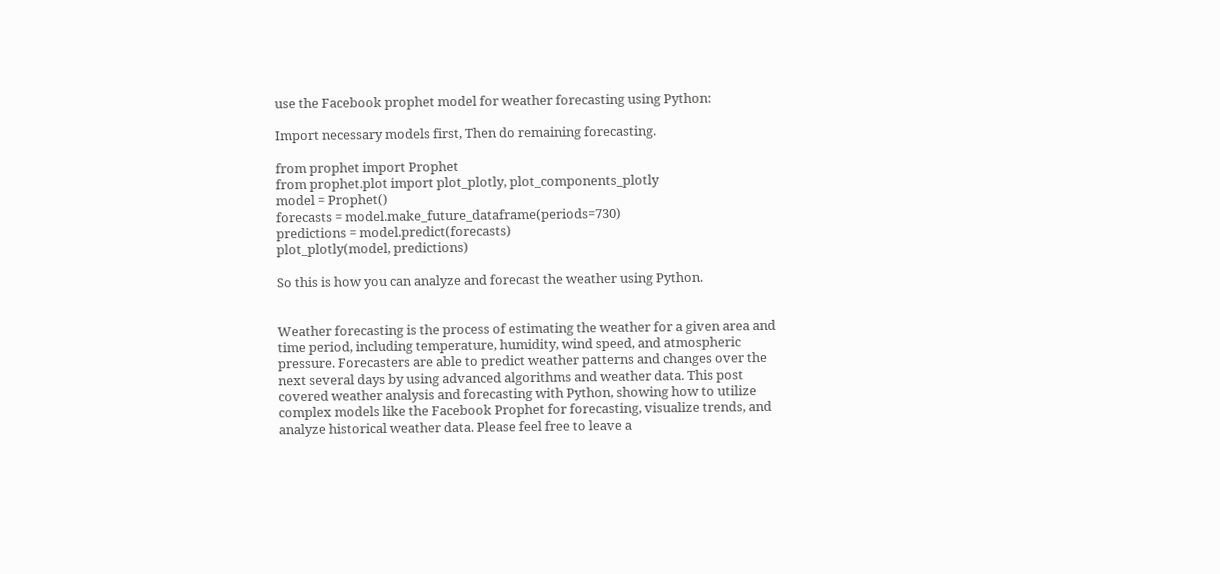use the Facebook prophet model for weather forecasting using Python:

Import necessary models first, Then do remaining forecasting.

from prophet import Prophet
from prophet.plot import plot_plotly, plot_components_plotly
model = Prophet()
forecasts = model.make_future_dataframe(periods=730)
predictions = model.predict(forecasts)
plot_plotly(model, predictions)

So this is how you can analyze and forecast the weather using Python.


Weather forecasting is the process of estimating the weather for a given area and time period, including temperature, humidity, wind speed, and atmospheric pressure. Forecasters are able to predict weather patterns and changes over the next several days by using advanced algorithms and weather data. This post covered weather analysis and forecasting with Python, showing how to utilize complex models like the Facebook Prophet for forecasting, visualize trends, and analyze historical weather data. Please feel free to leave a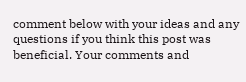comment below with your ideas and any questions if you think this post was beneficial. Your comments and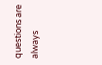questions are always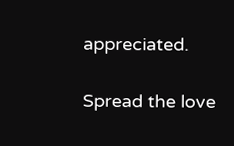appreciated.

Spread the love